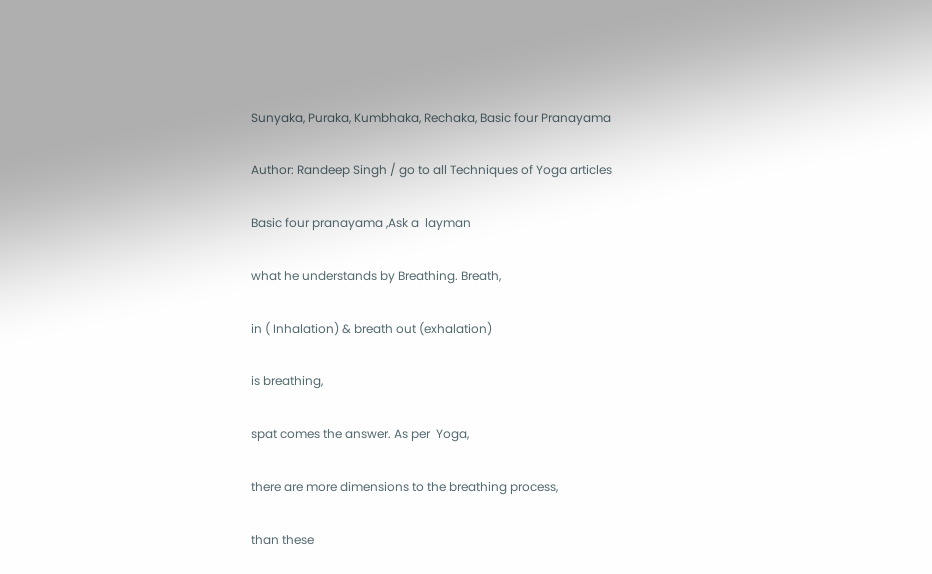Sunyaka, Puraka, Kumbhaka, Rechaka, Basic four Pranayama

Author: Randeep Singh / go to all Techniques of Yoga articles

Basic four pranayama ,Ask a  layman

what he understands by Breathing. Breath,

in ( Inhalation) & breath out (exhalation)

is breathing,

spat comes the answer. As per  Yoga,

there are more dimensions to the breathing process,

than these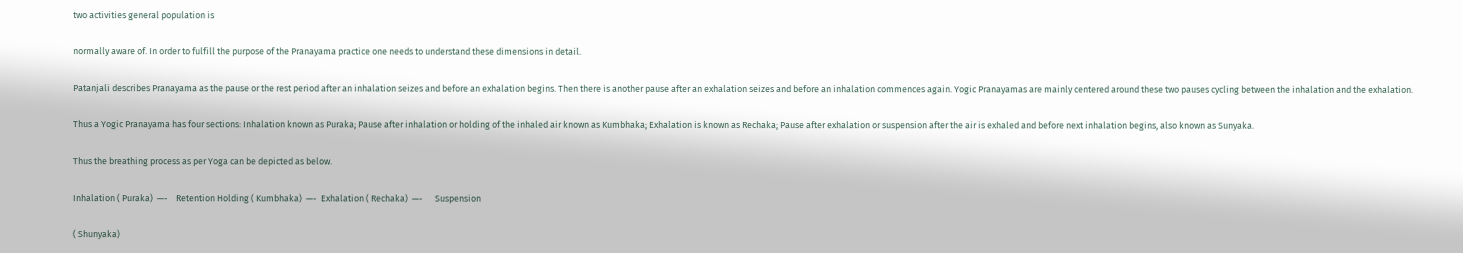two activities general population is

normally aware of. In order to fulfill the purpose of the Pranayama practice one needs to understand these dimensions in detail.

Patanjali describes Pranayama as the pause or the rest period after an inhalation seizes and before an exhalation begins. Then there is another pause after an exhalation seizes and before an inhalation commences again. Yogic Pranayamas are mainly centered around these two pauses cycling between the inhalation and the exhalation.

Thus a Yogic Pranayama has four sections: Inhalation known as Puraka; Pause after inhalation or holding of the inhaled air known as Kumbhaka; Exhalation is known as Rechaka; Pause after exhalation or suspension after the air is exhaled and before next inhalation begins, also known as Sunyaka.

Thus the breathing process as per Yoga can be depicted as below.

Inhalation ( Puraka)  —-    Retention Holding ( Kumbhaka)  —-  Exhalation ( Rechaka)  —-      Suspension

( Shunyaka)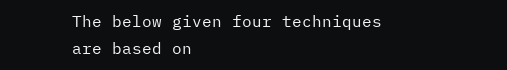The below given four techniques are based on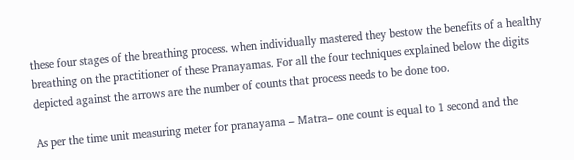these four stages of the breathing process. when individually mastered they bestow the benefits of a healthy breathing on the practitioner of these Pranayamas. For all the four techniques explained below the digits depicted against the arrows are the number of counts that process needs to be done too.

As per the time unit measuring meter for pranayama – Matra– one count is equal to 1 second and the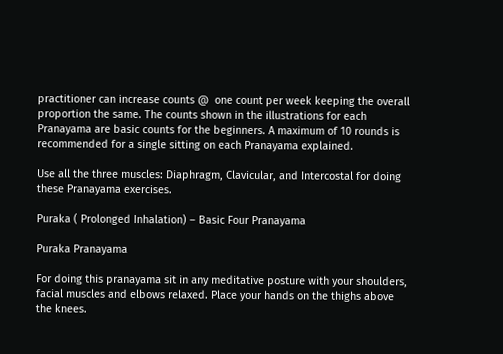practitioner can increase counts @  one count per week keeping the overall proportion the same. The counts shown in the illustrations for each Pranayama are basic counts for the beginners. A maximum of 10 rounds is recommended for a single sitting on each Pranayama explained.

Use all the three muscles: Diaphragm, Clavicular, and Intercostal for doing these Pranayama exercises.

Puraka ( Prolonged Inhalation) – Basic Four Pranayama

Puraka Pranayama

For doing this pranayama sit in any meditative posture with your shoulders, facial muscles and elbows relaxed. Place your hands on the thighs above the knees.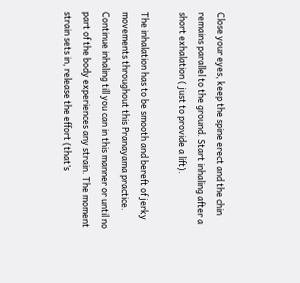Close your eyes, keep the spine erect and the chin remains parallel to the ground. Start inhaling after a short exhalation ( just to provide a lift).

The inhalation has to be smooth and bereft of jerky movements throughout this Pranayama practice.  Continue inhaling till you can in this manner or until no part of the body experiences any strain. The moment strain sets in, release the effort (that’s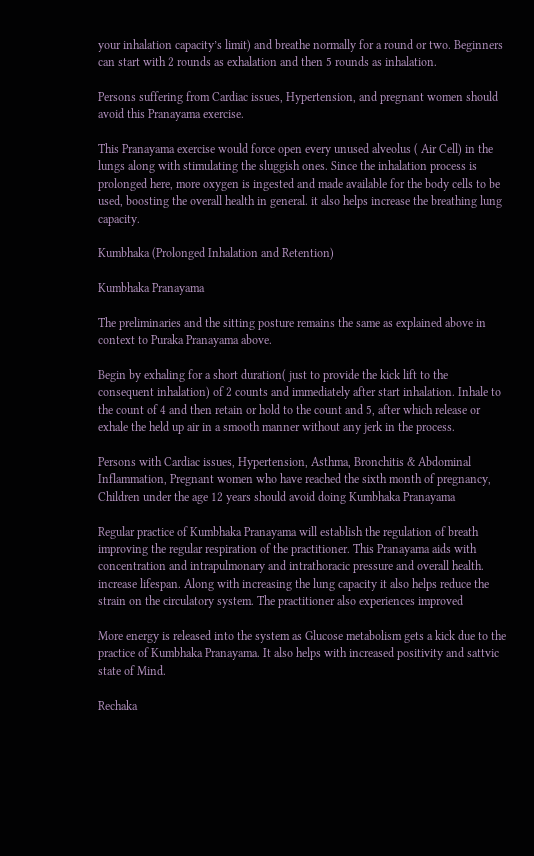your inhalation capacity’s limit) and breathe normally for a round or two. Beginners can start with 2 rounds as exhalation and then 5 rounds as inhalation.

Persons suffering from Cardiac issues, Hypertension, and pregnant women should avoid this Pranayama exercise.

This Pranayama exercise would force open every unused alveolus ( Air Cell) in the lungs along with stimulating the sluggish ones. Since the inhalation process is prolonged here, more oxygen is ingested and made available for the body cells to be used, boosting the overall health in general. it also helps increase the breathing lung capacity.

Kumbhaka (Prolonged Inhalation and Retention)

Kumbhaka Pranayama

The preliminaries and the sitting posture remains the same as explained above in context to Puraka Pranayama above.

Begin by exhaling for a short duration( just to provide the kick lift to the consequent inhalation) of 2 counts and immediately after start inhalation. Inhale to the count of 4 and then retain or hold to the count and 5, after which release or exhale the held up air in a smooth manner without any jerk in the process.

Persons with Cardiac issues, Hypertension, Asthma, Bronchitis & Abdominal Inflammation, Pregnant women who have reached the sixth month of pregnancy, Children under the age 12 years should avoid doing Kumbhaka Pranayama

Regular practice of Kumbhaka Pranayama will establish the regulation of breath improving the regular respiration of the practitioner. This Pranayama aids with concentration and intrapulmonary and intrathoracic pressure and overall health. increase lifespan. Along with increasing the lung capacity it also helps reduce the strain on the circulatory system. The practitioner also experiences improved

More energy is released into the system as Glucose metabolism gets a kick due to the practice of Kumbhaka Pranayama. It also helps with increased positivity and sattvic state of Mind.

Rechaka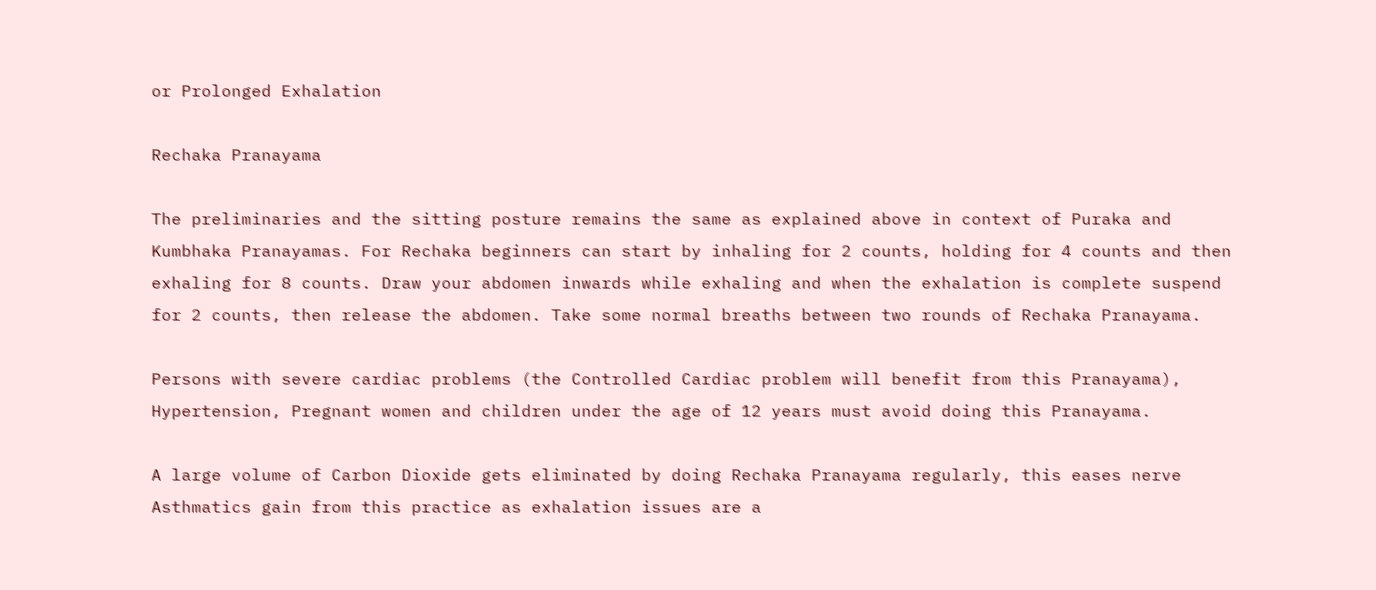or Prolonged Exhalation

Rechaka Pranayama

The preliminaries and the sitting posture remains the same as explained above in context of Puraka and Kumbhaka Pranayamas. For Rechaka beginners can start by inhaling for 2 counts, holding for 4 counts and then exhaling for 8 counts. Draw your abdomen inwards while exhaling and when the exhalation is complete suspend for 2 counts, then release the abdomen. Take some normal breaths between two rounds of Rechaka Pranayama.

Persons with severe cardiac problems (the Controlled Cardiac problem will benefit from this Pranayama), Hypertension, Pregnant women and children under the age of 12 years must avoid doing this Pranayama.

A large volume of Carbon Dioxide gets eliminated by doing Rechaka Pranayama regularly, this eases nerve Asthmatics gain from this practice as exhalation issues are a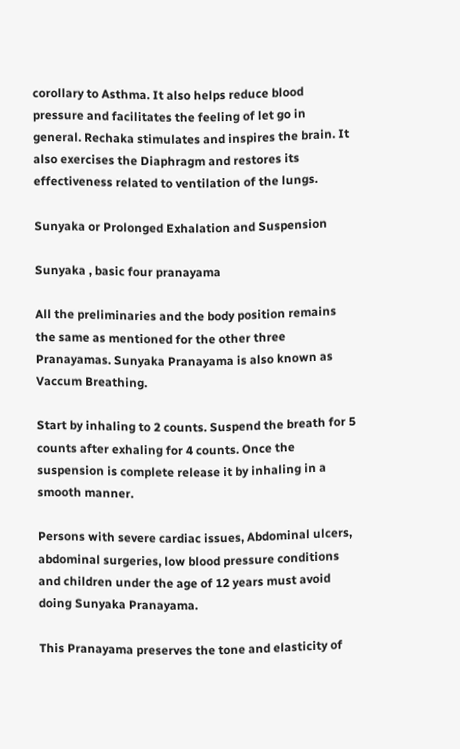corollary to Asthma. It also helps reduce blood pressure and facilitates the feeling of let go in general. Rechaka stimulates and inspires the brain. It also exercises the Diaphragm and restores its effectiveness related to ventilation of the lungs.

Sunyaka or Prolonged Exhalation and Suspension

Sunyaka , basic four pranayama

All the preliminaries and the body position remains the same as mentioned for the other three Pranayamas. Sunyaka Pranayama is also known as Vaccum Breathing.

Start by inhaling to 2 counts. Suspend the breath for 5 counts after exhaling for 4 counts. Once the suspension is complete release it by inhaling in a smooth manner.

Persons with severe cardiac issues, Abdominal ulcers, abdominal surgeries, low blood pressure conditions and children under the age of 12 years must avoid doing Sunyaka Pranayama.

This Pranayama preserves the tone and elasticity of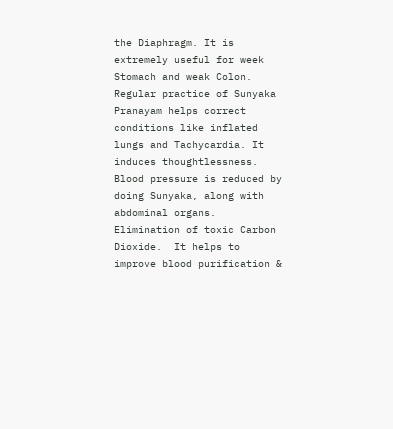the Diaphragm. It is extremely useful for week Stomach and weak Colon. Regular practice of Sunyaka Pranayam helps correct conditions like inflated lungs and Tachycardia. It induces thoughtlessness. Blood pressure is reduced by doing Sunyaka, along with abdominal organs. Elimination of toxic Carbon Dioxide.  It helps to improve blood purification &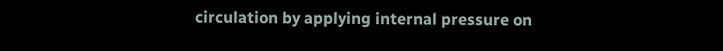circulation by applying internal pressure on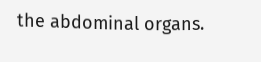the abdominal organs.